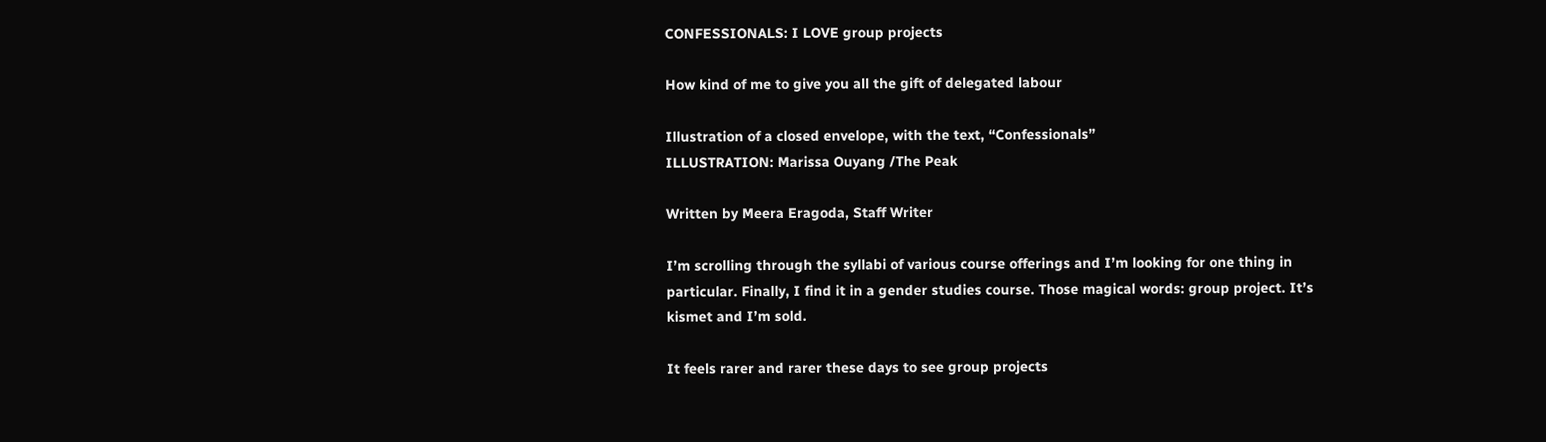CONFESSIONALS: I LOVE group projects

How kind of me to give you all the gift of delegated labour

Illustration of a closed envelope, with the text, “Confessionals”
ILLUSTRATION: Marissa Ouyang /The Peak

Written by Meera Eragoda, Staff Writer

I’m scrolling through the syllabi of various course offerings and I’m looking for one thing in particular. Finally, I find it in a gender studies course. Those magical words: group project. It’s kismet and I’m sold.

It feels rarer and rarer these days to see group projects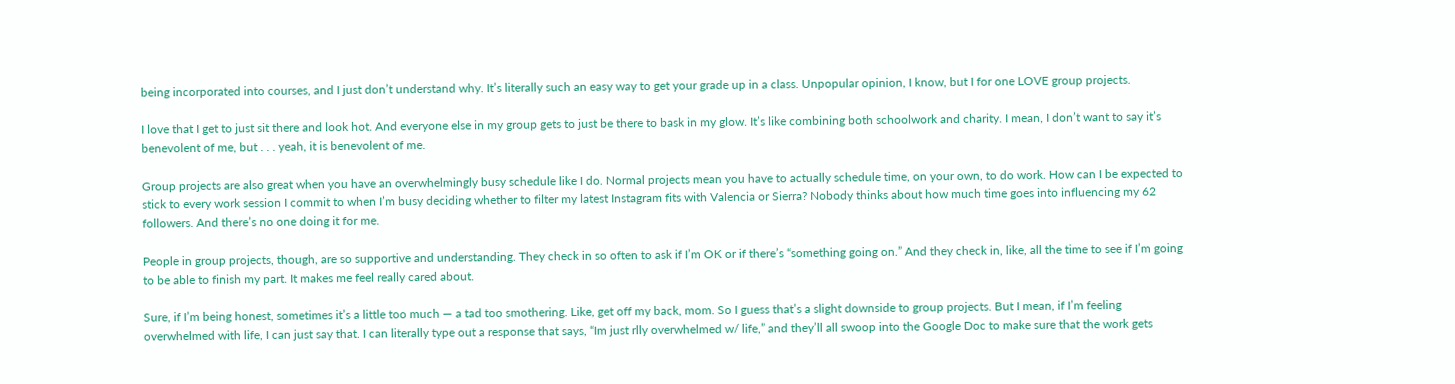being incorporated into courses, and I just don’t understand why. It’s literally such an easy way to get your grade up in a class. Unpopular opinion, I know, but I for one LOVE group projects.

I love that I get to just sit there and look hot. And everyone else in my group gets to just be there to bask in my glow. It’s like combining both schoolwork and charity. I mean, I don’t want to say it’s benevolent of me, but . . . yeah, it is benevolent of me.

Group projects are also great when you have an overwhelmingly busy schedule like I do. Normal projects mean you have to actually schedule time, on your own, to do work. How can I be expected to stick to every work session I commit to when I’m busy deciding whether to filter my latest Instagram fits with Valencia or Sierra? Nobody thinks about how much time goes into influencing my 62 followers. And there’s no one doing it for me.

People in group projects, though, are so supportive and understanding. They check in so often to ask if I’m OK or if there’s “something going on.” And they check in, like, all the time to see if I’m going to be able to finish my part. It makes me feel really cared about.

Sure, if I’m being honest, sometimes it’s a little too much — a tad too smothering. Like, get off my back, mom. So I guess that’s a slight downside to group projects. But I mean, if I’m feeling overwhelmed with life, I can just say that. I can literally type out a response that says, “Im just rlly overwhelmed w/ life,” and they’ll all swoop into the Google Doc to make sure that the work gets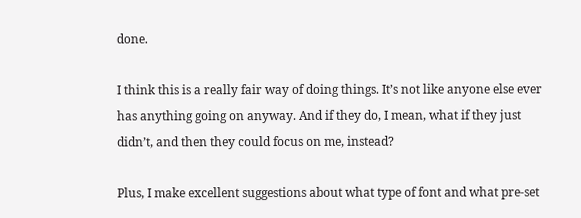done.

I think this is a really fair way of doing things. It’s not like anyone else ever has anything going on anyway. And if they do, I mean, what if they just didn’t, and then they could focus on me, instead?

Plus, I make excellent suggestions about what type of font and what pre-set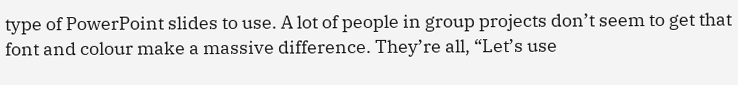type of PowerPoint slides to use. A lot of people in group projects don’t seem to get that font and colour make a massive difference. They’re all, “Let’s use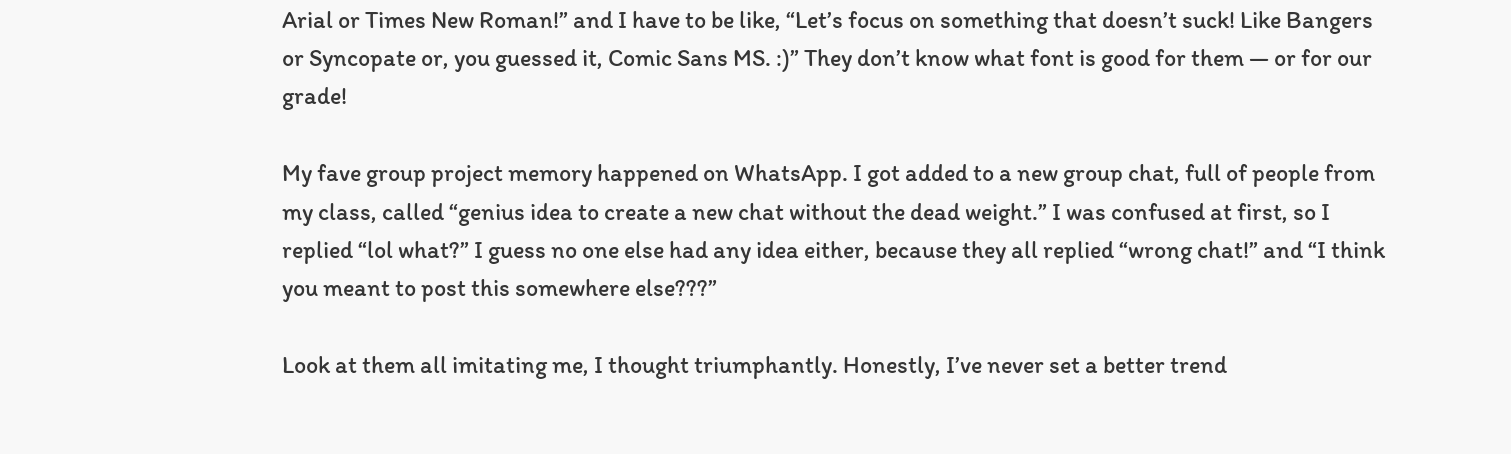Arial or Times New Roman!” and I have to be like, “Let’s focus on something that doesn’t suck! Like Bangers or Syncopate or, you guessed it, Comic Sans MS. :)” They don’t know what font is good for them — or for our grade!

My fave group project memory happened on WhatsApp. I got added to a new group chat, full of people from my class, called “genius idea to create a new chat without the dead weight.” I was confused at first, so I replied “lol what?” I guess no one else had any idea either, because they all replied “wrong chat!” and “I think you meant to post this somewhere else???”

Look at them all imitating me, I thought triumphantly. Honestly, I’ve never set a better trend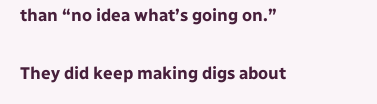than “no idea what’s going on.”

They did keep making digs about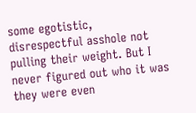some egotistic, disrespectful asshole not pulling their weight. But I never figured out who it was they were even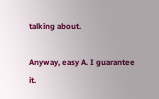talking about.

Anyway, easy A. I guarantee it.